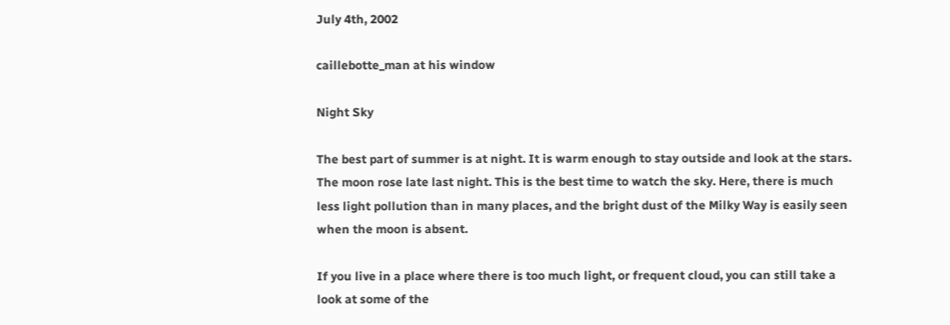July 4th, 2002

caillebotte_man at his window

Night Sky

The best part of summer is at night. It is warm enough to stay outside and look at the stars. The moon rose late last night. This is the best time to watch the sky. Here, there is much less light pollution than in many places, and the bright dust of the Milky Way is easily seen when the moon is absent.

If you live in a place where there is too much light, or frequent cloud, you can still take a look at some of the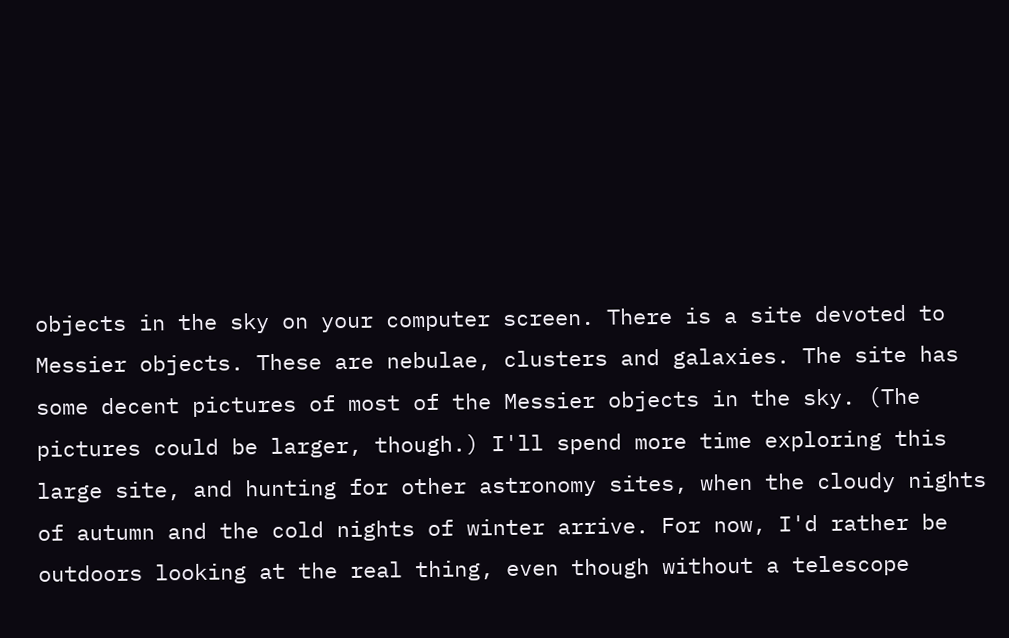objects in the sky on your computer screen. There is a site devoted to Messier objects. These are nebulae, clusters and galaxies. The site has some decent pictures of most of the Messier objects in the sky. (The pictures could be larger, though.) I'll spend more time exploring this large site, and hunting for other astronomy sites, when the cloudy nights of autumn and the cold nights of winter arrive. For now, I'd rather be outdoors looking at the real thing, even though without a telescope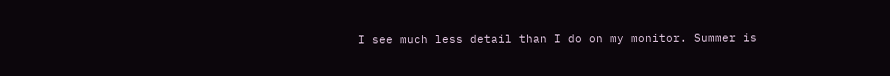I see much less detail than I do on my monitor. Summer is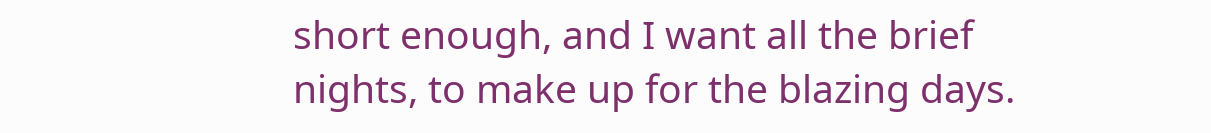short enough, and I want all the brief nights, to make up for the blazing days.